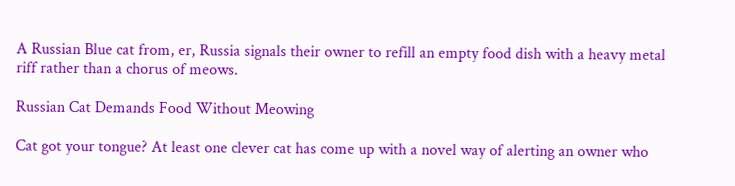A Russian Blue cat from, er, Russia signals their owner to refill an empty food dish with a heavy metal riff rather than a chorus of meows.

Russian Cat Demands Food Without Meowing

Cat got your tongue? At least one clever cat has come up with a novel way of alerting an owner who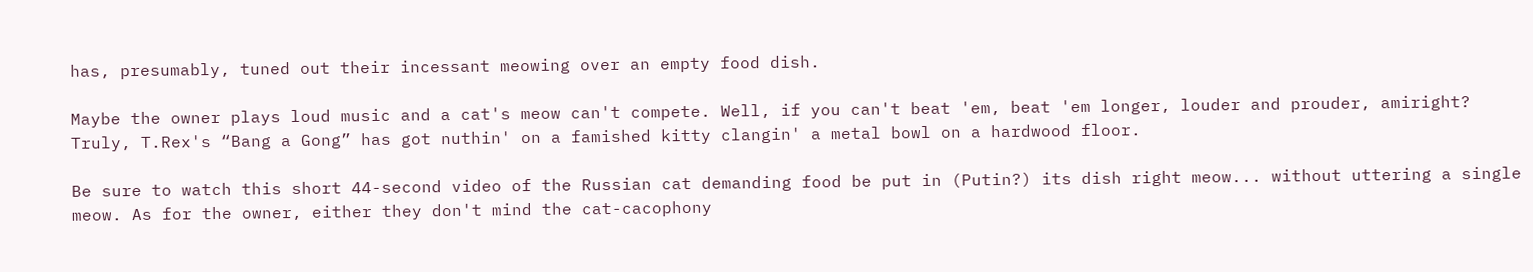has, presumably, tuned out their incessant meowing over an empty food dish.

Maybe the owner plays loud music and a cat's meow can't compete. Well, if you can't beat 'em, beat 'em longer, louder and prouder, amiright? Truly, T.Rex's “Bang a Gong” has got nuthin' on a famished kitty clangin' a metal bowl on a hardwood floor.

Be sure to watch this short 44-second video of the Russian cat demanding food be put in (Putin?) its dish right meow... without uttering a single meow. As for the owner, either they don't mind the cat-cacophony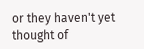or they haven't yet thought of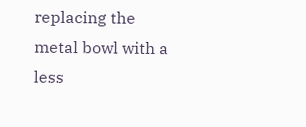replacing the metal bowl with a less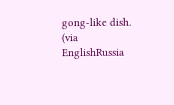gong-like dish. (via EnglishRussia